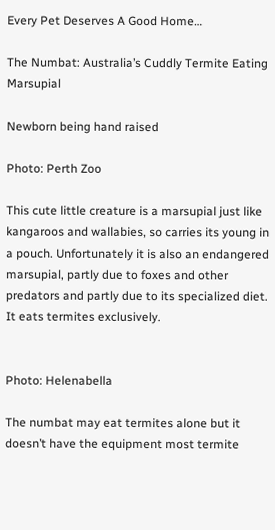Every Pet Deserves A Good Home…

The Numbat: Australia’s Cuddly Termite Eating Marsupial

Newborn being hand raised

Photo: Perth Zoo

This cute little creature is a marsupial just like kangaroos and wallabies, so carries its young in a pouch. Unfortunately it is also an endangered marsupial, partly due to foxes and other predators and partly due to its specialized diet. It eats termites exclusively.


Photo: Helenabella

The numbat may eat termites alone but it doesn’t have the equipment most termite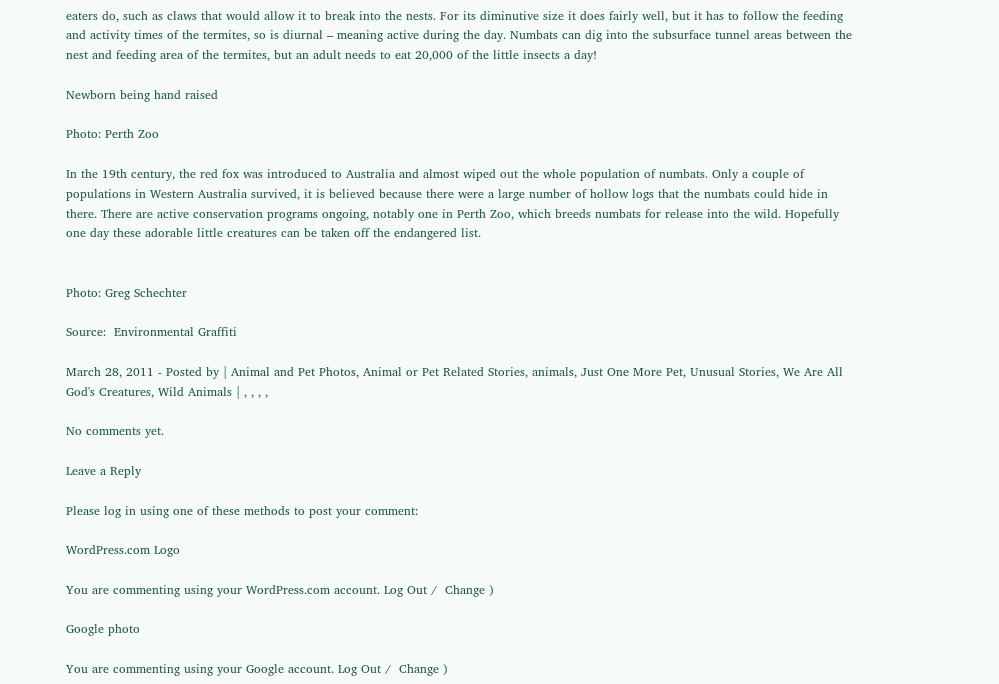eaters do, such as claws that would allow it to break into the nests. For its diminutive size it does fairly well, but it has to follow the feeding and activity times of the termites, so is diurnal – meaning active during the day. Numbats can dig into the subsurface tunnel areas between the nest and feeding area of the termites, but an adult needs to eat 20,000 of the little insects a day!

Newborn being hand raised

Photo: Perth Zoo

In the 19th century, the red fox was introduced to Australia and almost wiped out the whole population of numbats. Only a couple of populations in Western Australia survived, it is believed because there were a large number of hollow logs that the numbats could hide in there. There are active conservation programs ongoing, notably one in Perth Zoo, which breeds numbats for release into the wild. Hopefully one day these adorable little creatures can be taken off the endangered list.


Photo: Greg Schechter

Source:  Environmental Graffiti

March 28, 2011 - Posted by | Animal and Pet Photos, Animal or Pet Related Stories, animals, Just One More Pet, Unusual Stories, We Are All God's Creatures, Wild Animals | , , , ,

No comments yet.

Leave a Reply

Please log in using one of these methods to post your comment:

WordPress.com Logo

You are commenting using your WordPress.com account. Log Out /  Change )

Google photo

You are commenting using your Google account. Log Out /  Change )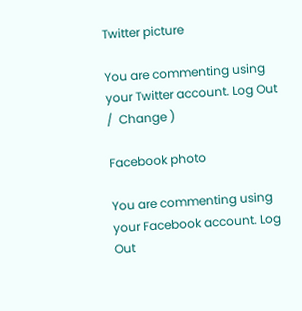Twitter picture

You are commenting using your Twitter account. Log Out /  Change )

Facebook photo

You are commenting using your Facebook account. Log Out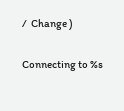/  Change )

Connecting to %s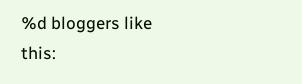%d bloggers like this: